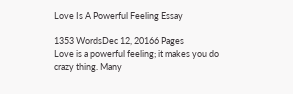Love Is A Powerful Feeling Essay

1353 WordsDec 12, 20166 Pages
Love is a powerful feeling; it makes you do crazy thing. Many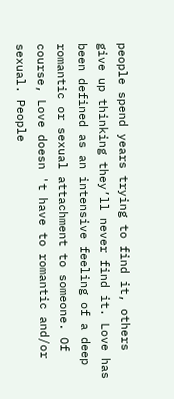people spend years trying to find it, others give up thinking they’ll never find it. Love has been defined as an intensive feeling of a deep romantic or sexual attachment to someone. Of course, Love doesn 't have to romantic and/or sexual. People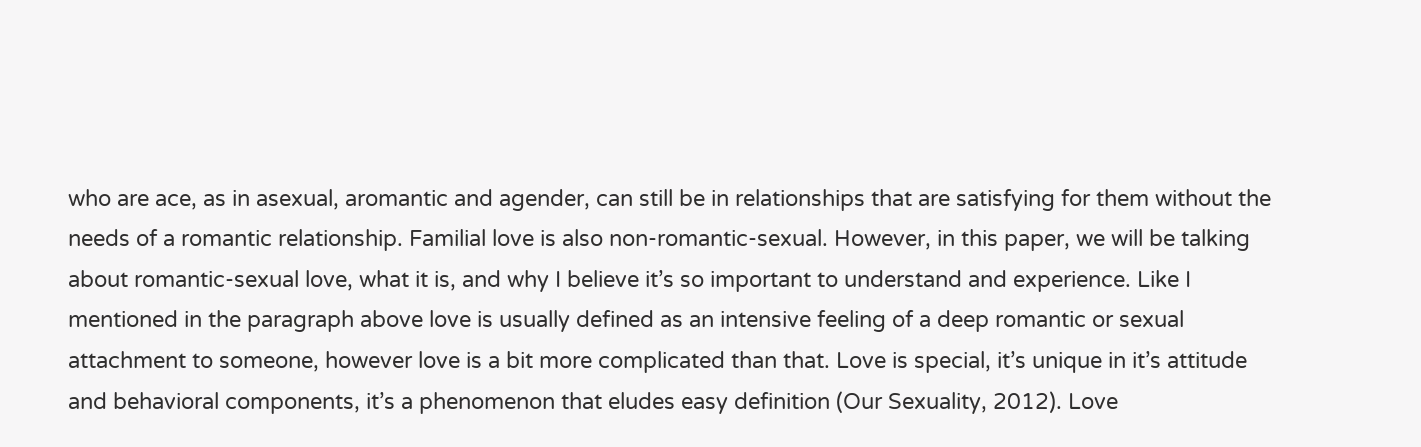who are ace, as in asexual, aromantic and agender, can still be in relationships that are satisfying for them without the needs of a romantic relationship. Familial love is also non-romantic-sexual. However, in this paper, we will be talking about romantic-sexual love, what it is, and why I believe it’s so important to understand and experience. Like I mentioned in the paragraph above love is usually defined as an intensive feeling of a deep romantic or sexual attachment to someone, however love is a bit more complicated than that. Love is special, it’s unique in it’s attitude and behavioral components, it’s a phenomenon that eludes easy definition (Our Sexuality, 2012). Love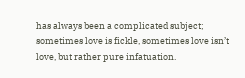has always been a complicated subject; sometimes love is fickle, sometimes love isn’t love, but rather pure infatuation.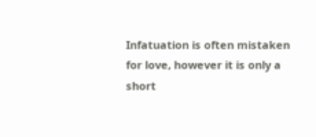Infatuation is often mistaken for love, however it is only a short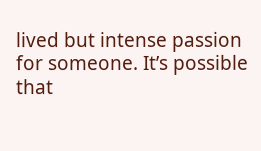lived but intense passion for someone. It’s possible that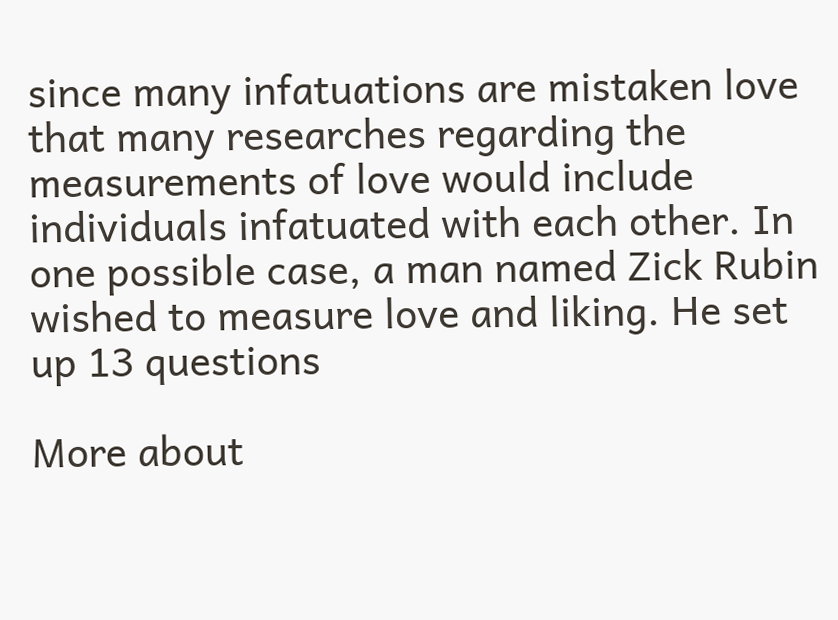since many infatuations are mistaken love that many researches regarding the measurements of love would include individuals infatuated with each other. In one possible case, a man named Zick Rubin wished to measure love and liking. He set up 13 questions

More about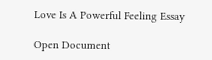Love Is A Powerful Feeling Essay

Open Document